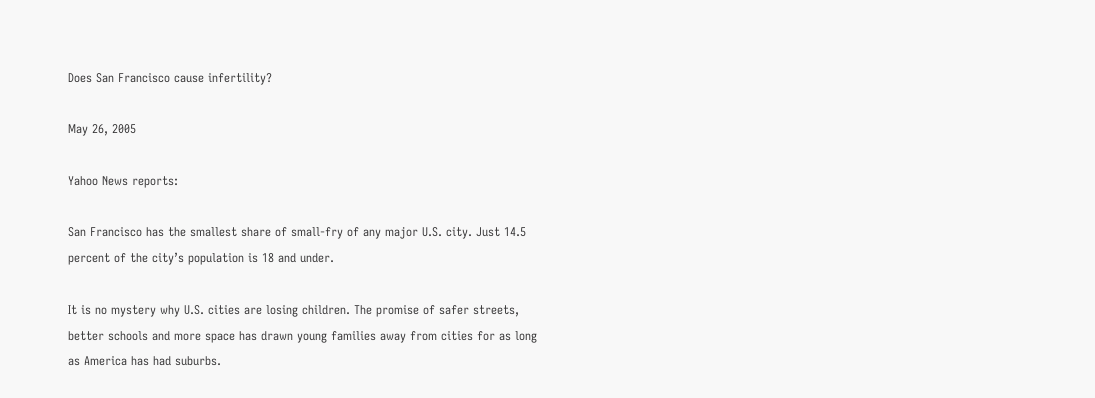Does San Francisco cause infertility?

May 26, 2005

Yahoo News reports:

San Francisco has the smallest share of small-fry of any major U.S. city. Just 14.5 percent of the city’s population is 18 and under.

It is no mystery why U.S. cities are losing children. The promise of safer streets, better schools and more space has drawn young families away from cities for as long as America has had suburbs.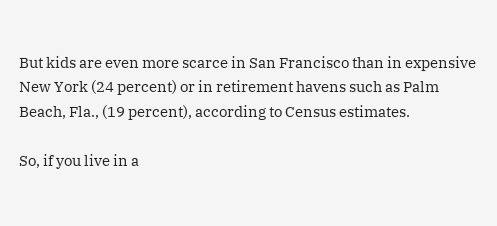But kids are even more scarce in San Francisco than in expensive New York (24 percent) or in retirement havens such as Palm Beach, Fla., (19 percent), according to Census estimates.

So, if you live in a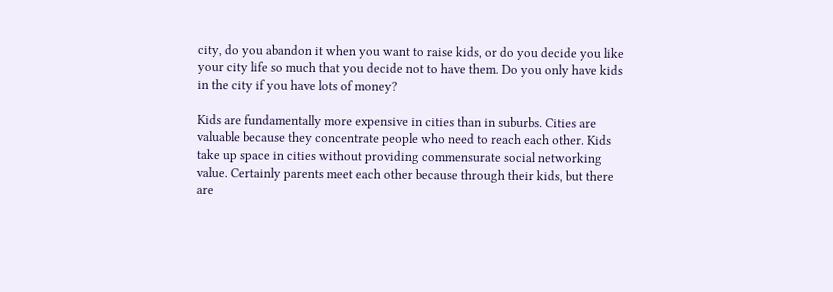city, do you abandon it when you want to raise kids, or do you decide you like your city life so much that you decide not to have them. Do you only have kids in the city if you have lots of money?

Kids are fundamentally more expensive in cities than in suburbs. Cities are valuable because they concentrate people who need to reach each other. Kids take up space in cities without providing commensurate social networking value. Certainly parents meet each other because through their kids, but there are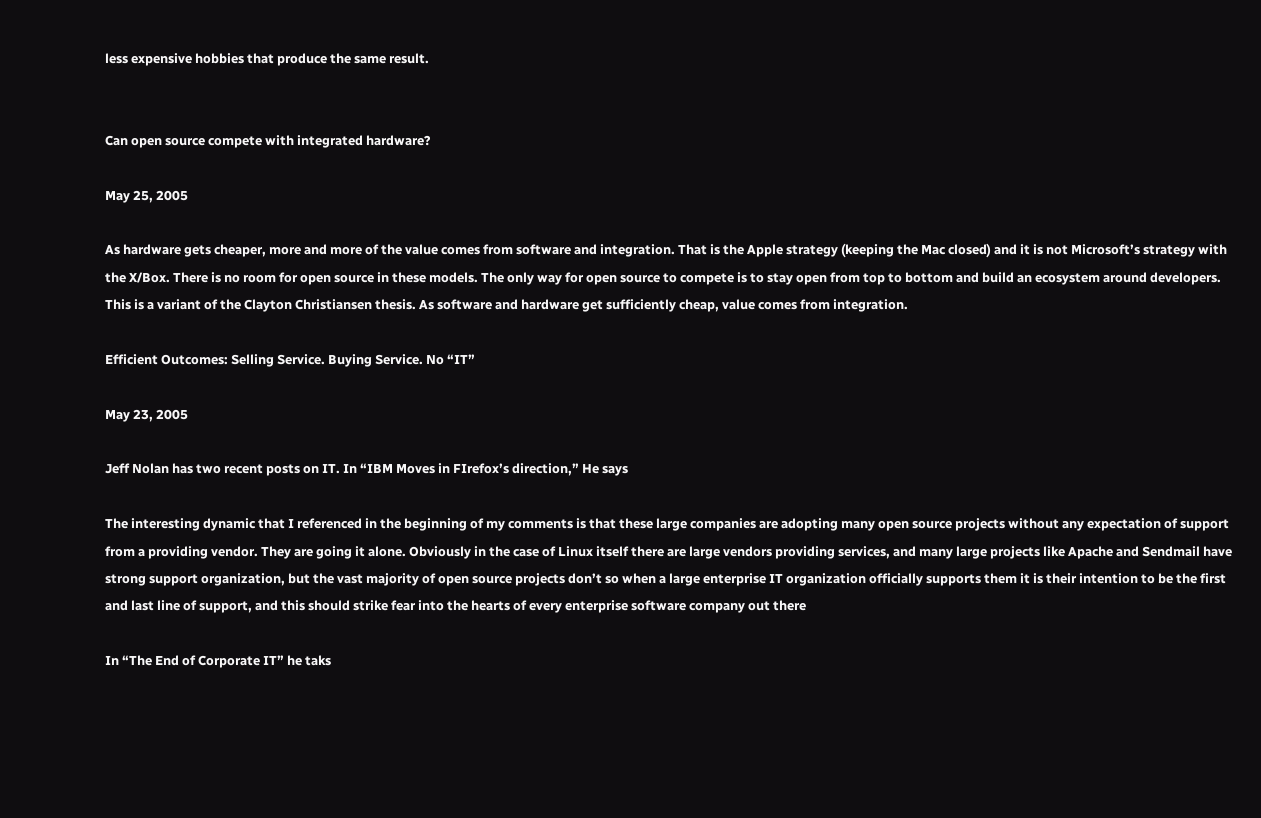less expensive hobbies that produce the same result.


Can open source compete with integrated hardware?

May 25, 2005

As hardware gets cheaper, more and more of the value comes from software and integration. That is the Apple strategy (keeping the Mac closed) and it is not Microsoft’s strategy with the X/Box. There is no room for open source in these models. The only way for open source to compete is to stay open from top to bottom and build an ecosystem around developers. This is a variant of the Clayton Christiansen thesis. As software and hardware get sufficiently cheap, value comes from integration.

Efficient Outcomes: Selling Service. Buying Service. No “IT”

May 23, 2005

Jeff Nolan has two recent posts on IT. In “IBM Moves in FIrefox’s direction,” He says

The interesting dynamic that I referenced in the beginning of my comments is that these large companies are adopting many open source projects without any expectation of support from a providing vendor. They are going it alone. Obviously in the case of Linux itself there are large vendors providing services, and many large projects like Apache and Sendmail have strong support organization, but the vast majority of open source projects don’t so when a large enterprise IT organization officially supports them it is their intention to be the first and last line of support, and this should strike fear into the hearts of every enterprise software company out there

In “The End of Corporate IT” he taks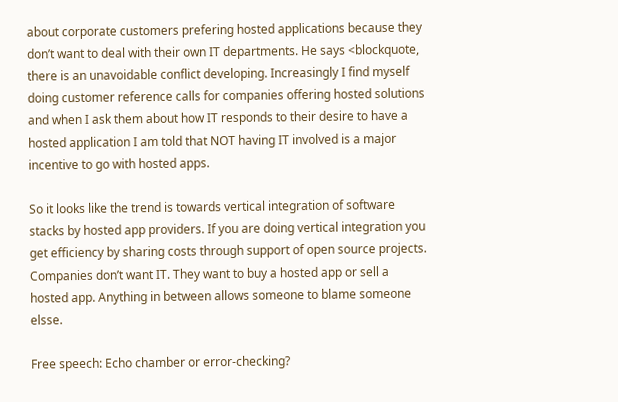about corporate customers prefering hosted applications because they don’t want to deal with their own IT departments. He says <blockquote, there is an unavoidable conflict developing. Increasingly I find myself doing customer reference calls for companies offering hosted solutions and when I ask them about how IT responds to their desire to have a hosted application I am told that NOT having IT involved is a major incentive to go with hosted apps.

So it looks like the trend is towards vertical integration of software stacks by hosted app providers. If you are doing vertical integration you get efficiency by sharing costs through support of open source projects. Companies don’t want IT. They want to buy a hosted app or sell a hosted app. Anything in between allows someone to blame someone elsse.

Free speech: Echo chamber or error-checking?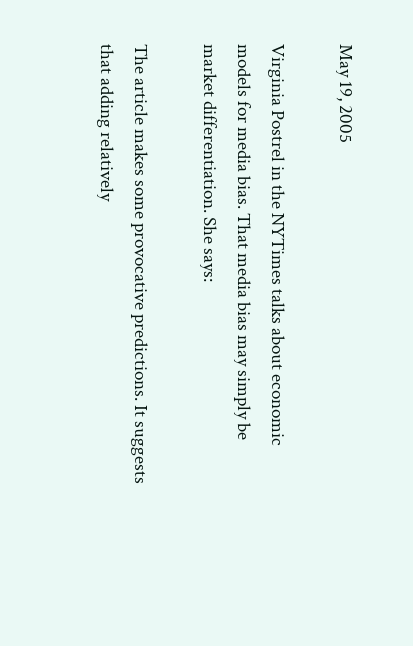May 19, 2005

Virginia Postrel in the NYTimes talks about economic models for media bias. That media bias may simply be market differentiation. She says:

The article makes some provocative predictions. It suggests that adding relatively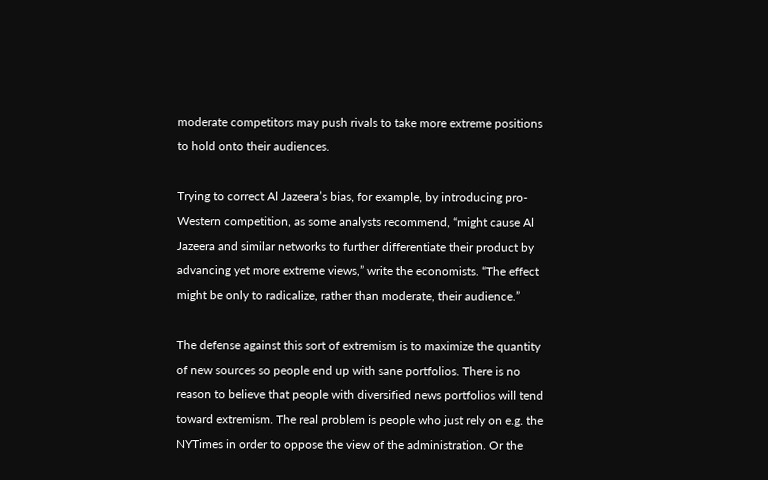moderate competitors may push rivals to take more extreme positions to hold onto their audiences.

Trying to correct Al Jazeera’s bias, for example, by introducing pro-Western competition, as some analysts recommend, “might cause Al Jazeera and similar networks to further differentiate their product by advancing yet more extreme views,” write the economists. “The effect might be only to radicalize, rather than moderate, their audience.”

The defense against this sort of extremism is to maximize the quantity of new sources so people end up with sane portfolios. There is no reason to believe that people with diversified news portfolios will tend toward extremism. The real problem is people who just rely on e.g. the NYTimes in order to oppose the view of the administration. Or the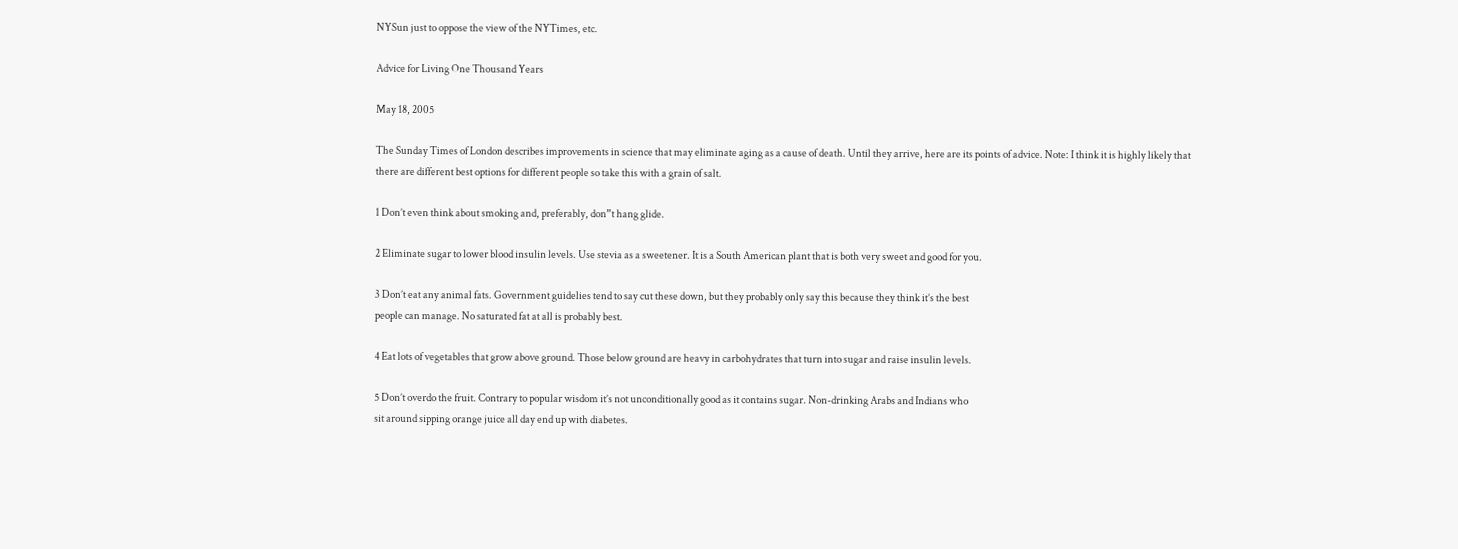NYSun just to oppose the view of the NYTimes, etc.

Advice for Living One Thousand Years

May 18, 2005

The Sunday Times of London describes improvements in science that may eliminate aging as a cause of death. Until they arrive, here are its points of advice. Note: I think it is highly likely that there are different best options for different people so take this with a grain of salt.

1 Don’t even think about smoking and, preferably, don”t hang glide.

2 Eliminate sugar to lower blood insulin levels. Use stevia as a sweetener. It is a South American plant that is both very sweet and good for you.

3 Don’t eat any animal fats. Government guidelies tend to say cut these down, but they probably only say this because they think it’s the best
people can manage. No saturated fat at all is probably best.

4 Eat lots of vegetables that grow above ground. Those below ground are heavy in carbohydrates that turn into sugar and raise insulin levels.

5 Don’t overdo the fruit. Contrary to popular wisdom it’s not unconditionally good as it contains sugar. Non-drinking Arabs and Indians who
sit around sipping orange juice all day end up with diabetes.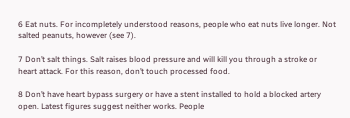6 Eat nuts. For incompletely understood reasons, people who eat nuts live longer. Not salted peanuts, however (see 7).

7 Don’t salt things. Salt raises blood pressure and will kill you through a stroke or heart attack. For this reason, don’t touch processed food.

8 Don’t have heart bypass surgery or have a stent installed to hold a blocked artery open. Latest figures suggest neither works. People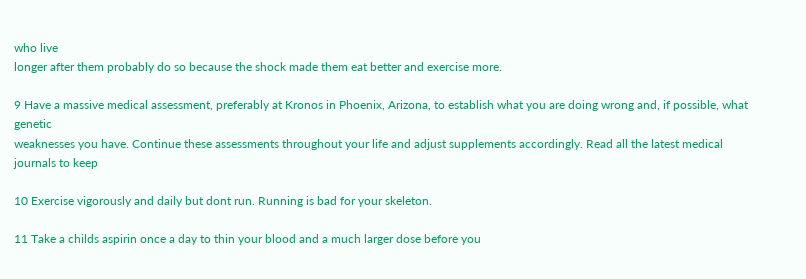who live
longer after them probably do so because the shock made them eat better and exercise more.

9 Have a massive medical assessment, preferably at Kronos in Phoenix, Arizona, to establish what you are doing wrong and, if possible, what genetic
weaknesses you have. Continue these assessments throughout your life and adjust supplements accordingly. Read all the latest medical journals to keep

10 Exercise vigorously and daily but dont run. Running is bad for your skeleton.

11 Take a childs aspirin once a day to thin your blood and a much larger dose before you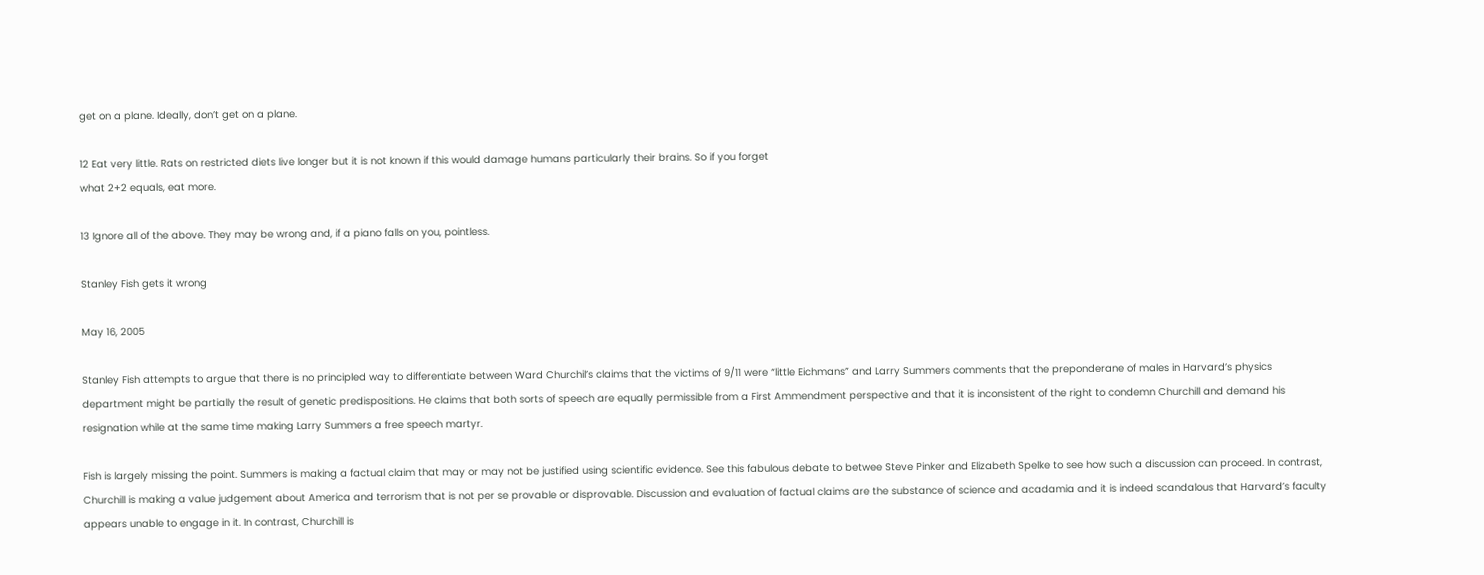get on a plane. Ideally, don’t get on a plane.

12 Eat very little. Rats on restricted diets live longer but it is not known if this would damage humans particularly their brains. So if you forget
what 2+2 equals, eat more.

13 Ignore all of the above. They may be wrong and, if a piano falls on you, pointless.

Stanley Fish gets it wrong

May 16, 2005

Stanley Fish attempts to argue that there is no principled way to differentiate between Ward Churchil’s claims that the victims of 9/11 were “little Eichmans” and Larry Summers comments that the preponderane of males in Harvard’s physics department might be partially the result of genetic predispositions. He claims that both sorts of speech are equally permissible from a First Ammendment perspective and that it is inconsistent of the right to condemn Churchill and demand his resignation while at the same time making Larry Summers a free speech martyr.

Fish is largely missing the point. Summers is making a factual claim that may or may not be justified using scientific evidence. See this fabulous debate to betwee Steve Pinker and Elizabeth Spelke to see how such a discussion can proceed. In contrast, Churchill is making a value judgement about America and terrorism that is not per se provable or disprovable. Discussion and evaluation of factual claims are the substance of science and acadamia and it is indeed scandalous that Harvard’s faculty appears unable to engage in it. In contrast, Churchill is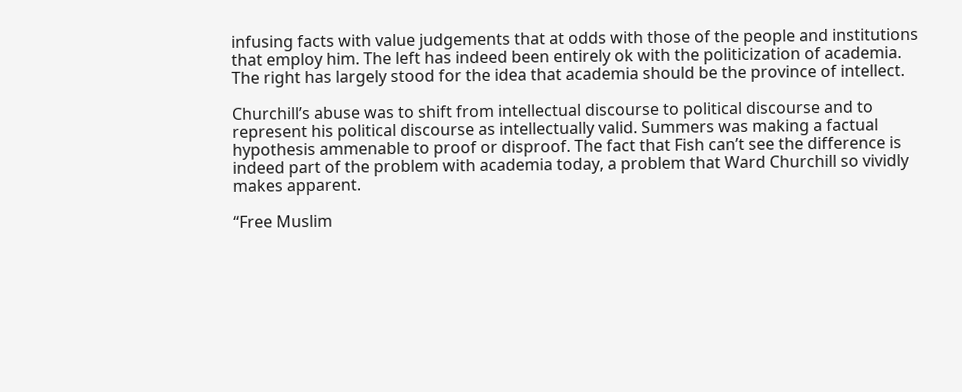infusing facts with value judgements that at odds with those of the people and institutions that employ him. The left has indeed been entirely ok with the politicization of academia. The right has largely stood for the idea that academia should be the province of intellect.

Churchill’s abuse was to shift from intellectual discourse to political discourse and to represent his political discourse as intellectually valid. Summers was making a factual hypothesis ammenable to proof or disproof. The fact that Fish can’t see the difference is indeed part of the problem with academia today, a problem that Ward Churchill so vividly makes apparent.

“Free Muslim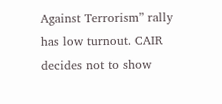Against Terrorism” rally has low turnout. CAIR decides not to show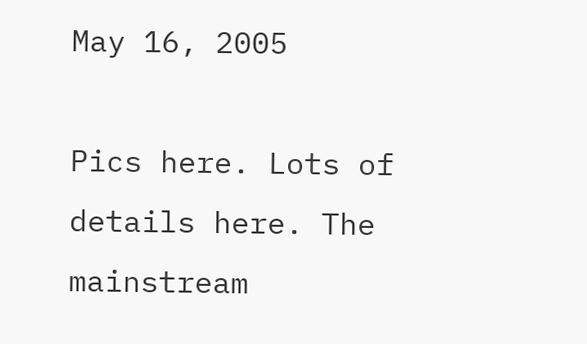May 16, 2005

Pics here. Lots of details here. The mainstream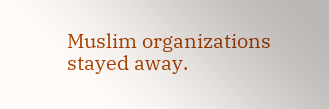Muslim organizations stayed away.